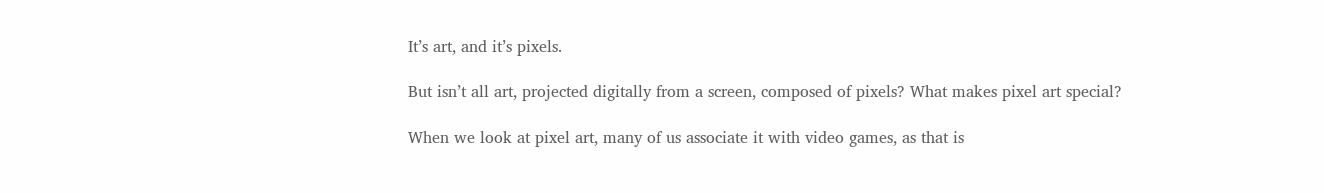It’s art, and it’s pixels.

But isn’t all art, projected digitally from a screen, composed of pixels? What makes pixel art special?

When we look at pixel art, many of us associate it with video games, as that is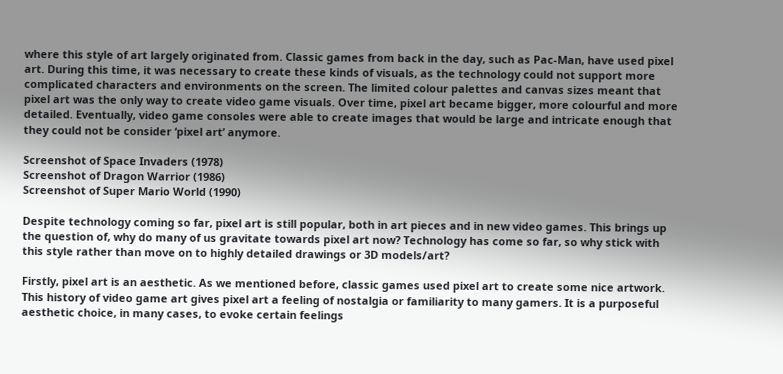where this style of art largely originated from. Classic games from back in the day, such as Pac-Man, have used pixel art. During this time, it was necessary to create these kinds of visuals, as the technology could not support more complicated characters and environments on the screen. The limited colour palettes and canvas sizes meant that pixel art was the only way to create video game visuals. Over time, pixel art became bigger, more colourful and more detailed. Eventually, video game consoles were able to create images that would be large and intricate enough that they could not be consider ‘pixel art’ anymore.

Screenshot of Space Invaders (1978)
Screenshot of Dragon Warrior (1986)
Screenshot of Super Mario World (1990)

Despite technology coming so far, pixel art is still popular, both in art pieces and in new video games. This brings up the question of, why do many of us gravitate towards pixel art now? Technology has come so far, so why stick with this style rather than move on to highly detailed drawings or 3D models/art?

Firstly, pixel art is an aesthetic. As we mentioned before, classic games used pixel art to create some nice artwork. This history of video game art gives pixel art a feeling of nostalgia or familiarity to many gamers. It is a purposeful aesthetic choice, in many cases, to evoke certain feelings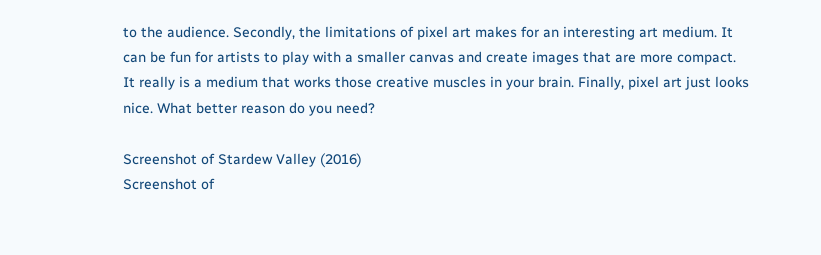to the audience. Secondly, the limitations of pixel art makes for an interesting art medium. It can be fun for artists to play with a smaller canvas and create images that are more compact. It really is a medium that works those creative muscles in your brain. Finally, pixel art just looks nice. What better reason do you need?

Screenshot of Stardew Valley (2016)
Screenshot of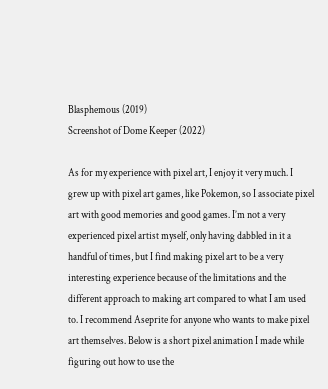Blasphemous (2019)
Screenshot of Dome Keeper (2022)

As for my experience with pixel art, I enjoy it very much. I grew up with pixel art games, like Pokemon, so I associate pixel art with good memories and good games. I’m not a very experienced pixel artist myself, only having dabbled in it a handful of times, but I find making pixel art to be a very interesting experience because of the limitations and the different approach to making art compared to what I am used to. I recommend Aseprite for anyone who wants to make pixel art themselves. Below is a short pixel animation I made while figuring out how to use the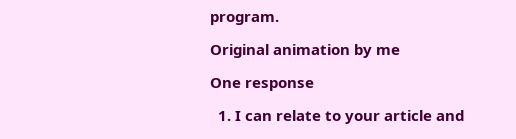program.

Original animation by me

One response

  1. I can relate to your article and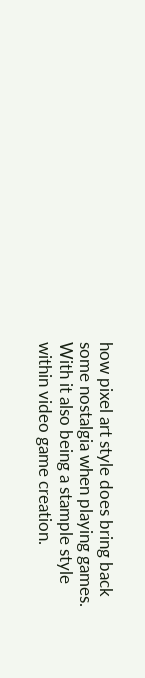how pixel art style does bring back some nostalgia when playing games. With it also being a stample style within video game creation.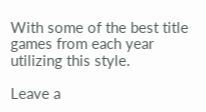With some of the best title games from each year utilizing this style.

Leave a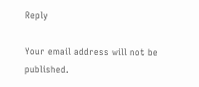Reply

Your email address will not be published.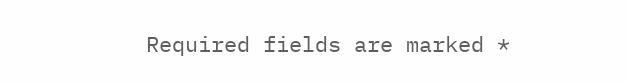Required fields are marked *